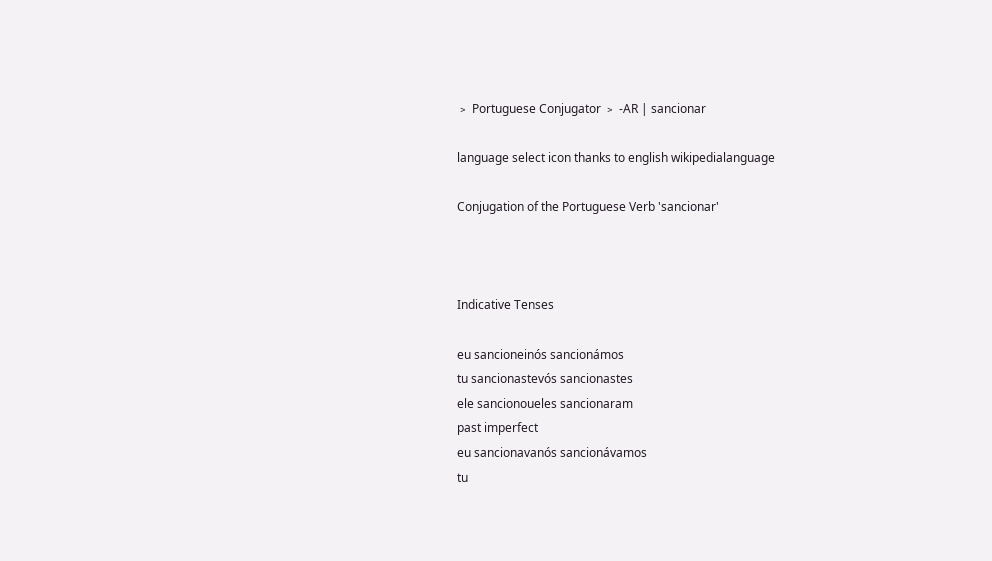﹥ Portuguese Conjugator ﹥ -AR | sancionar

language select icon thanks to english wikipedialanguage

Conjugation of the Portuguese Verb 'sancionar'



Indicative Tenses

eu sancioneinós sancionámos
tu sancionastevós sancionastes
ele sancionoueles sancionaram
past imperfect
eu sancionavanós sancionávamos
tu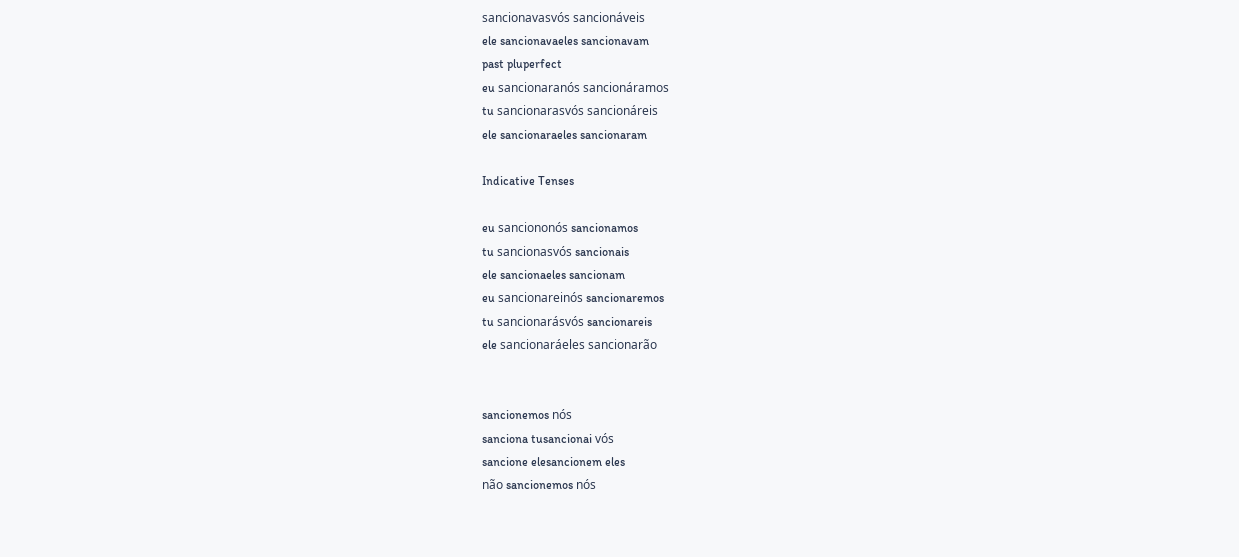sancionavasvós sancionáveis
ele sancionavaeles sancionavam
past pluperfect
eu sancionaranós sancionáramos
tu sancionarasvós sancionáreis
ele sancionaraeles sancionaram

Indicative Tenses

eu sanciononós sancionamos
tu sancionasvós sancionais
ele sancionaeles sancionam
eu sancionareinós sancionaremos
tu sancionarásvós sancionareis
ele sancionaráeles sancionarão


sancionemos nós
sanciona tusancionai vós
sancione elesancionem eles
não sancionemos nós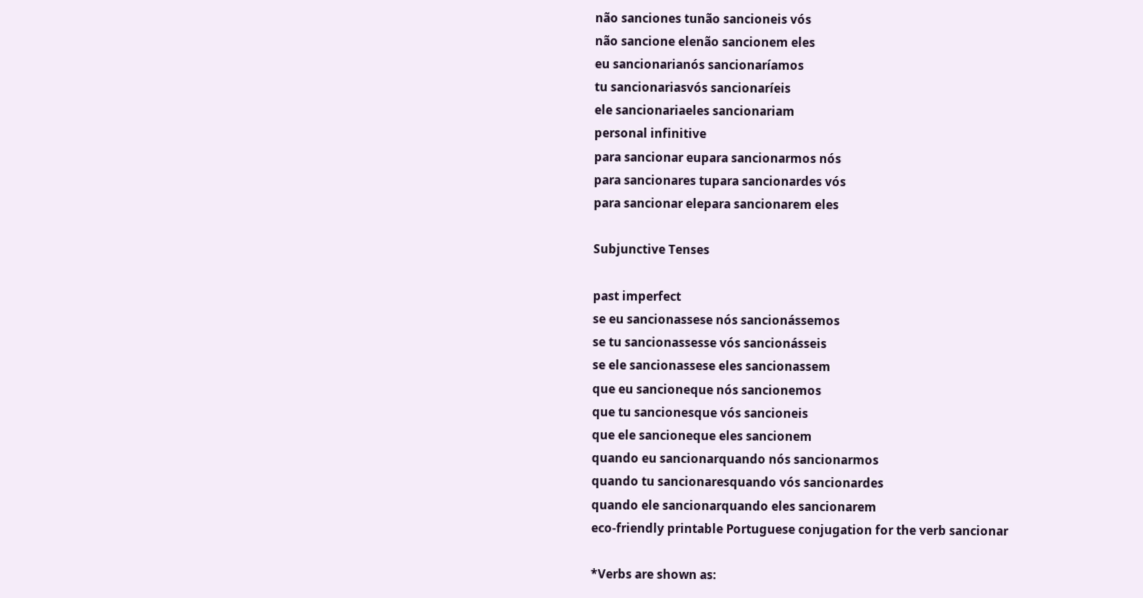não sanciones tunão sancioneis vós
não sancione elenão sancionem eles
eu sancionarianós sancionaríamos
tu sancionariasvós sancionaríeis
ele sancionariaeles sancionariam
personal infinitive
para sancionar eupara sancionarmos nós
para sancionares tupara sancionardes vós
para sancionar elepara sancionarem eles

Subjunctive Tenses

past imperfect
se eu sancionassese nós sancionássemos
se tu sancionassesse vós sancionásseis
se ele sancionassese eles sancionassem
que eu sancioneque nós sancionemos
que tu sancionesque vós sancioneis
que ele sancioneque eles sancionem
quando eu sancionarquando nós sancionarmos
quando tu sancionaresquando vós sancionardes
quando ele sancionarquando eles sancionarem
eco-friendly printable Portuguese conjugation for the verb sancionar

*Verbs are shown as: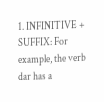1. INFINITIVE + SUFFIX: For example, the verb dar has a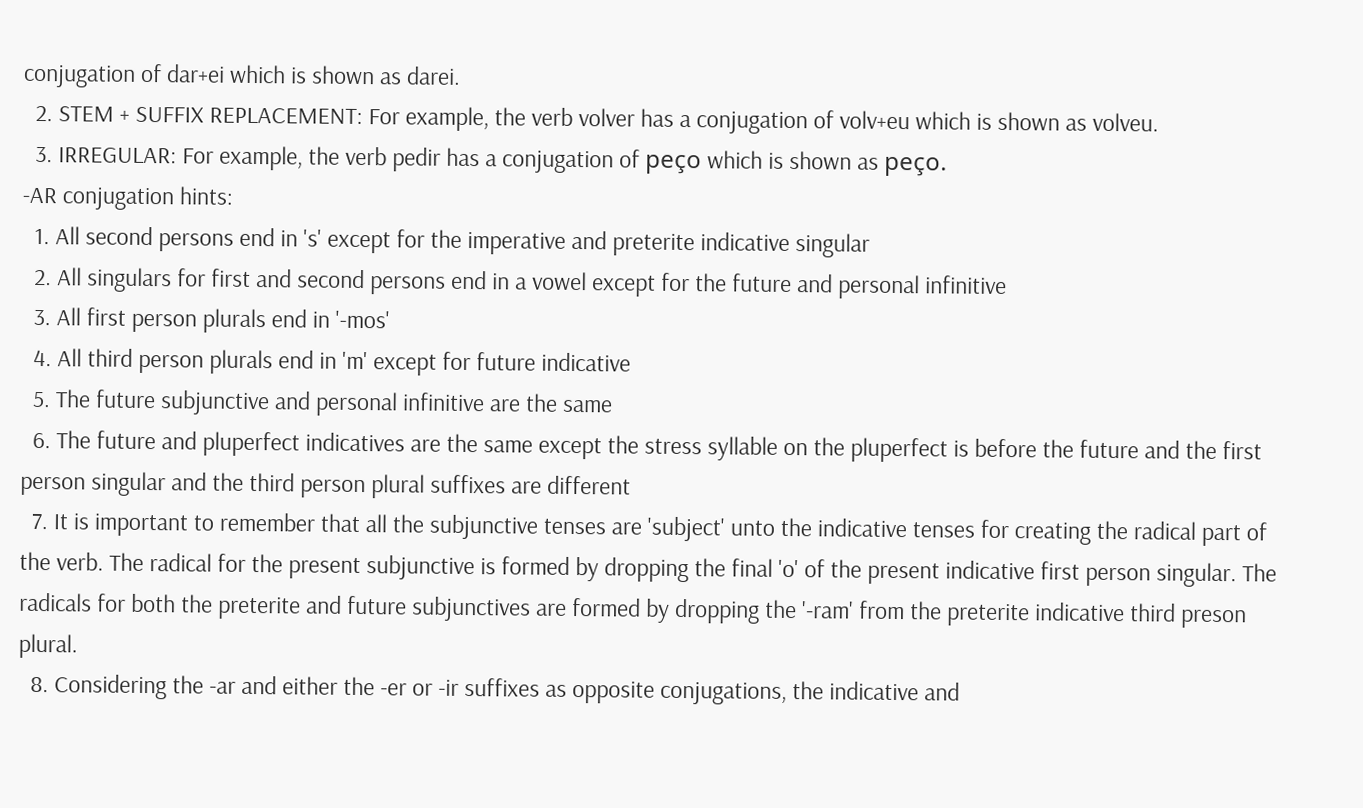conjugation of dar+ei which is shown as darei.
  2. STEM + SUFFIX REPLACEMENT: For example, the verb volver has a conjugation of volv+eu which is shown as volveu.
  3. IRREGULAR: For example, the verb pedir has a conjugation of peço which is shown as peço.
-AR conjugation hints:
  1. All second persons end in 's' except for the imperative and preterite indicative singular
  2. All singulars for first and second persons end in a vowel except for the future and personal infinitive
  3. All first person plurals end in '-mos'
  4. All third person plurals end in 'm' except for future indicative
  5. The future subjunctive and personal infinitive are the same
  6. The future and pluperfect indicatives are the same except the stress syllable on the pluperfect is before the future and the first person singular and the third person plural suffixes are different
  7. It is important to remember that all the subjunctive tenses are 'subject' unto the indicative tenses for creating the radical part of the verb. The radical for the present subjunctive is formed by dropping the final 'o' of the present indicative first person singular. The radicals for both the preterite and future subjunctives are formed by dropping the '-ram' from the preterite indicative third preson plural.
  8. Considering the -ar and either the -er or -ir suffixes as opposite conjugations, the indicative and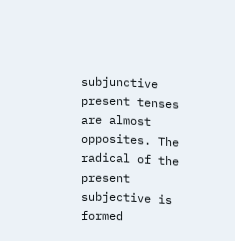subjunctive present tenses are almost opposites. The radical of the present subjective is formed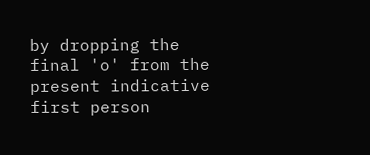by dropping the final 'o' from the present indicative first person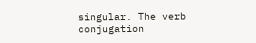singular. The verb conjugation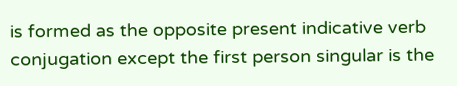is formed as the opposite present indicative verb conjugation except the first person singular is the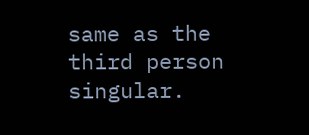same as the third person singular.